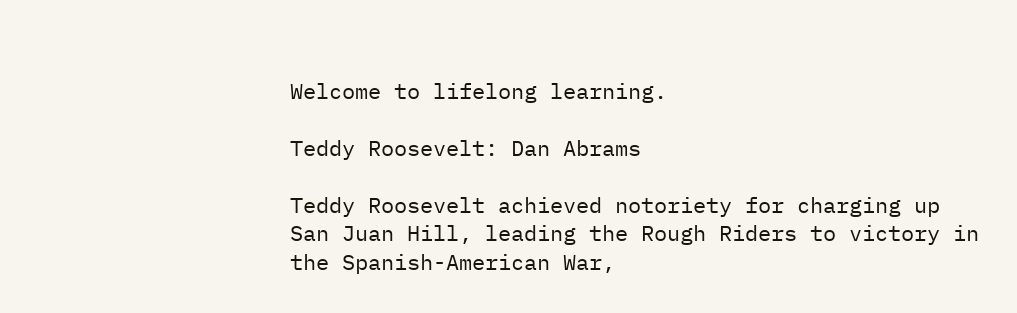Welcome to lifelong learning.

Teddy Roosevelt: Dan Abrams

Teddy Roosevelt achieved notoriety for charging up San Juan Hill, leading the Rough Riders to victory in the Spanish-American War,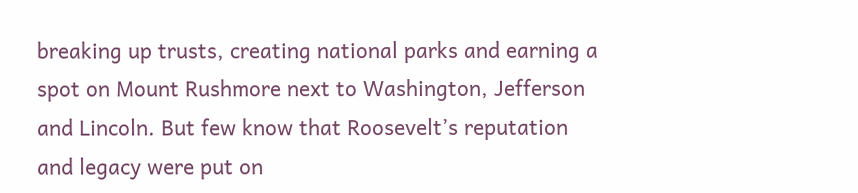breaking up trusts, creating national parks and earning a spot on Mount Rushmore next to Washington, Jefferson and Lincoln. But few know that Roosevelt’s reputation and legacy were put on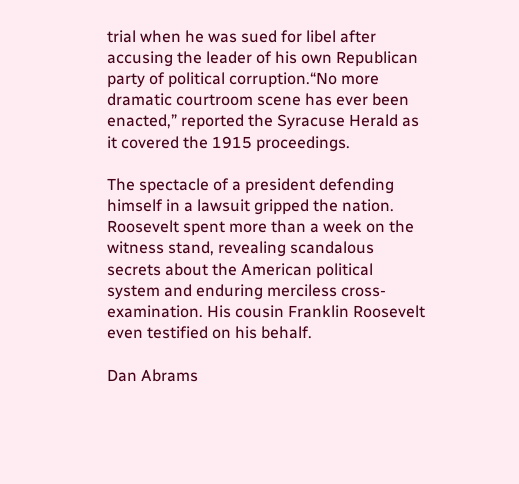trial when he was sued for libel after accusing the leader of his own Republican party of political corruption.“No more dramatic courtroom scene has ever been enacted,” reported the Syracuse Herald as it covered the 1915 proceedings.

The spectacle of a president defending himself in a lawsuit gripped the nation. Roosevelt spent more than a week on the witness stand, revealing scandalous secrets about the American political system and enduring merciless cross-examination. His cousin Franklin Roosevelt even testified on his behalf.

Dan Abrams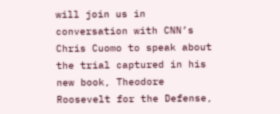will join us in conversation with CNN’s Chris Cuomo to speak about the trial captured in his new book, Theodore Roosevelt for the Defense,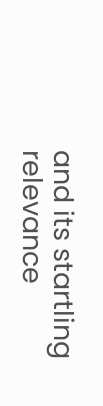and its startling relevance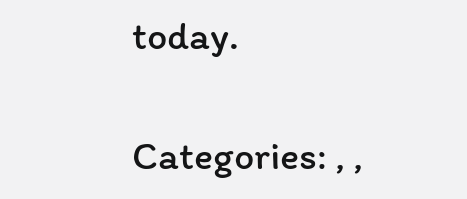today.

Categories: , ,